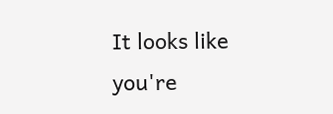It looks like you're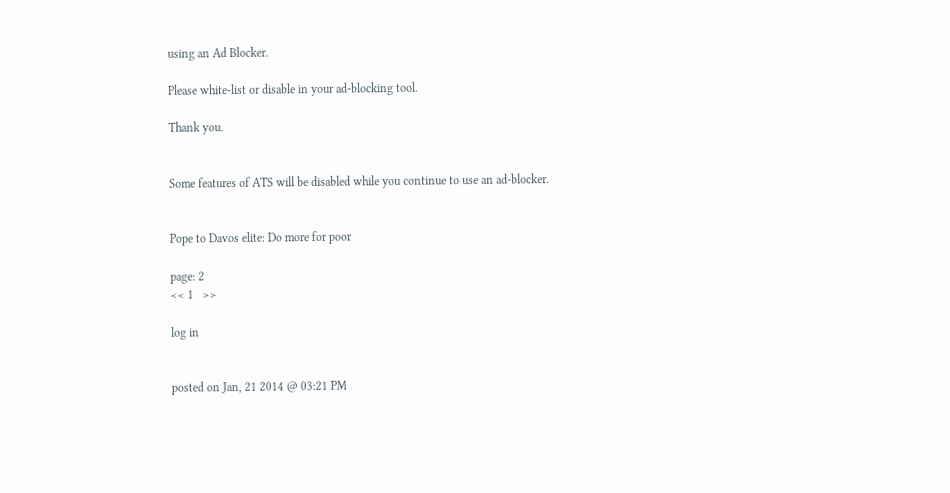using an Ad Blocker.

Please white-list or disable in your ad-blocking tool.

Thank you.


Some features of ATS will be disabled while you continue to use an ad-blocker.


Pope to Davos elite: Do more for poor

page: 2
<< 1   >>

log in


posted on Jan, 21 2014 @ 03:21 PM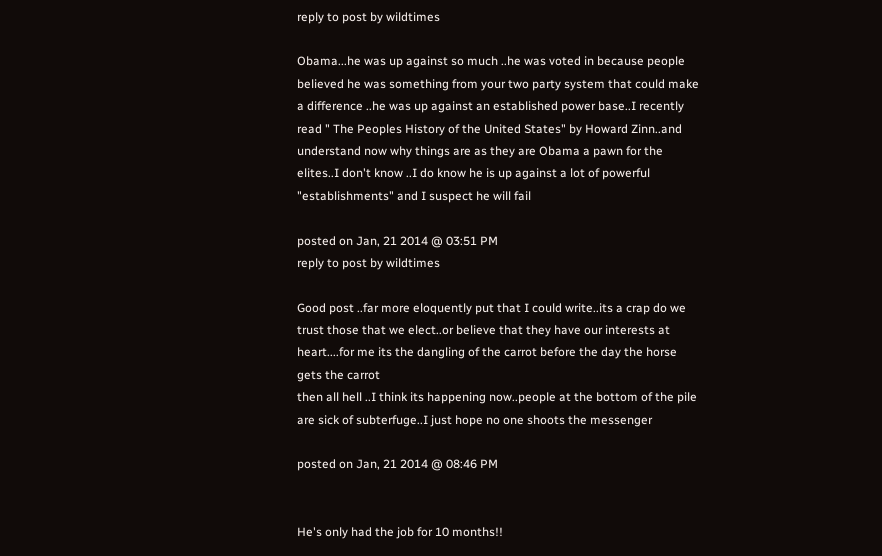reply to post by wildtimes

Obama...he was up against so much ..he was voted in because people believed he was something from your two party system that could make a difference ..he was up against an established power base..I recently read " The Peoples History of the United States" by Howard Zinn..and understand now why things are as they are Obama a pawn for the elites..I don't know ..I do know he is up against a lot of powerful "establishments" and I suspect he will fail

posted on Jan, 21 2014 @ 03:51 PM
reply to post by wildtimes

Good post ..far more eloquently put that I could write..its a crap do we trust those that we elect..or believe that they have our interests at heart....for me its the dangling of the carrot before the day the horse gets the carrot
then all hell ..I think its happening now..people at the bottom of the pile are sick of subterfuge..I just hope no one shoots the messenger

posted on Jan, 21 2014 @ 08:46 PM


He's only had the job for 10 months!!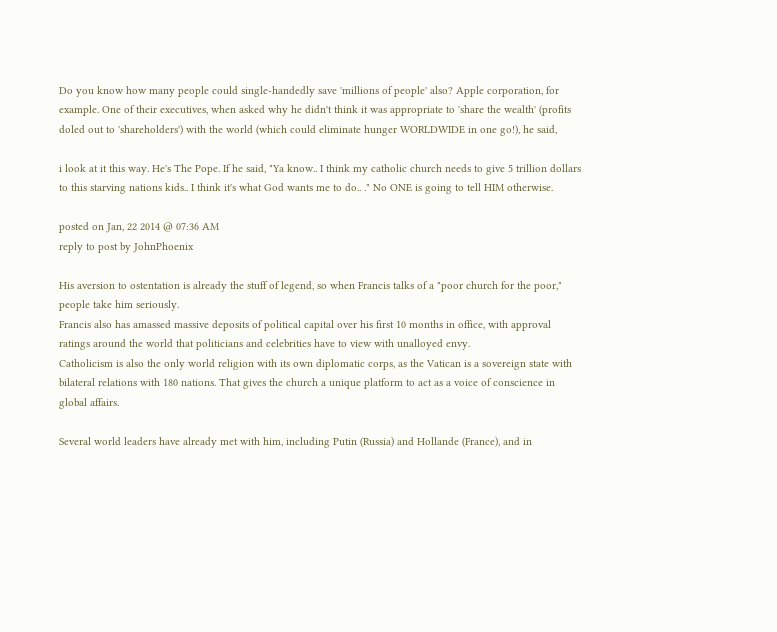Do you know how many people could single-handedly save 'millions of people' also? Apple corporation, for example. One of their executives, when asked why he didn't think it was appropriate to 'share the wealth' (profits doled out to 'shareholders') with the world (which could eliminate hunger WORLDWIDE in one go!), he said,

i look at it this way. He's The Pope. If he said, "Ya know.. I think my catholic church needs to give 5 trillion dollars to this starving nations kids.. I think it's what God wants me to do.. ." No ONE is going to tell HIM otherwise.

posted on Jan, 22 2014 @ 07:36 AM
reply to post by JohnPhoenix

His aversion to ostentation is already the stuff of legend, so when Francis talks of a "poor church for the poor," people take him seriously.
Francis also has amassed massive deposits of political capital over his first 10 months in office, with approval ratings around the world that politicians and celebrities have to view with unalloyed envy.
Catholicism is also the only world religion with its own diplomatic corps, as the Vatican is a sovereign state with bilateral relations with 180 nations. That gives the church a unique platform to act as a voice of conscience in global affairs.

Several world leaders have already met with him, including Putin (Russia) and Hollande (France), and in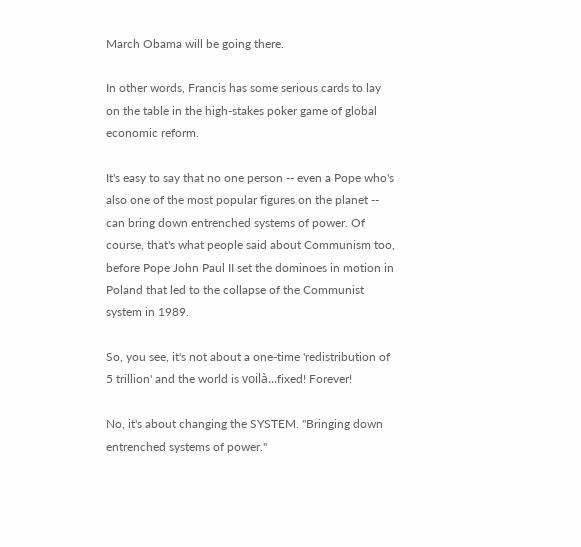March Obama will be going there.

In other words, Francis has some serious cards to lay on the table in the high-stakes poker game of global economic reform.

It's easy to say that no one person -- even a Pope who's also one of the most popular figures on the planet -- can bring down entrenched systems of power. Of course, that's what people said about Communism too, before Pope John Paul II set the dominoes in motion in Poland that led to the collapse of the Communist system in 1989.

So, you see, it's not about a one-time 'redistribution of 5 trillion' and the world is voilà...fixed! Forever!

No, it's about changing the SYSTEM. "Bringing down entrenched systems of power."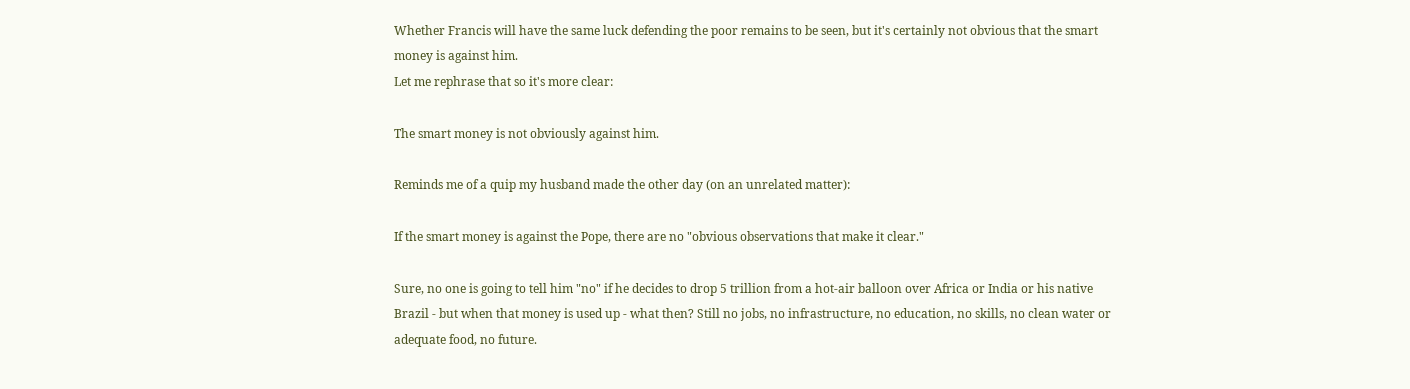Whether Francis will have the same luck defending the poor remains to be seen, but it's certainly not obvious that the smart money is against him.
Let me rephrase that so it's more clear:

The smart money is not obviously against him.

Reminds me of a quip my husband made the other day (on an unrelated matter):

If the smart money is against the Pope, there are no "obvious observations that make it clear."

Sure, no one is going to tell him "no" if he decides to drop 5 trillion from a hot-air balloon over Africa or India or his native Brazil - but when that money is used up - what then? Still no jobs, no infrastructure, no education, no skills, no clean water or adequate food, no future.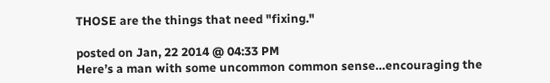THOSE are the things that need "fixing."

posted on Jan, 22 2014 @ 04:33 PM
Here’s a man with some uncommon common sense…encouraging the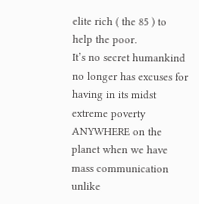elite rich ( the 85 ) to help the poor.
It’s no secret humankind no longer has excuses for having in its midst extreme poverty ANYWHERE on the planet when we have mass communication unlike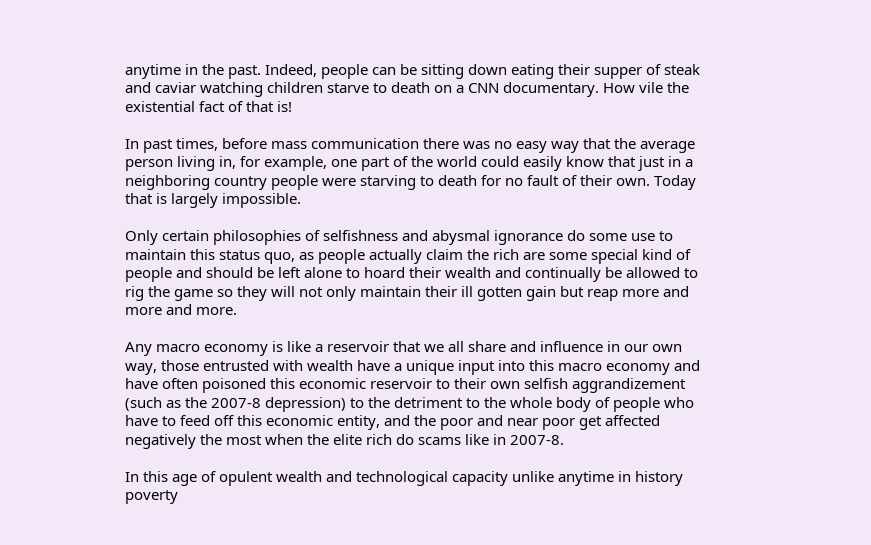anytime in the past. Indeed, people can be sitting down eating their supper of steak and caviar watching children starve to death on a CNN documentary. How vile the existential fact of that is!

In past times, before mass communication there was no easy way that the average person living in, for example, one part of the world could easily know that just in a neighboring country people were starving to death for no fault of their own. Today that is largely impossible.

Only certain philosophies of selfishness and abysmal ignorance do some use to maintain this status quo, as people actually claim the rich are some special kind of people and should be left alone to hoard their wealth and continually be allowed to rig the game so they will not only maintain their ill gotten gain but reap more and more and more.

Any macro economy is like a reservoir that we all share and influence in our own way, those entrusted with wealth have a unique input into this macro economy and have often poisoned this economic reservoir to their own selfish aggrandizement (such as the 2007-8 depression) to the detriment to the whole body of people who have to feed off this economic entity, and the poor and near poor get affected negatively the most when the elite rich do scams like in 2007-8.

In this age of opulent wealth and technological capacity unlike anytime in history poverty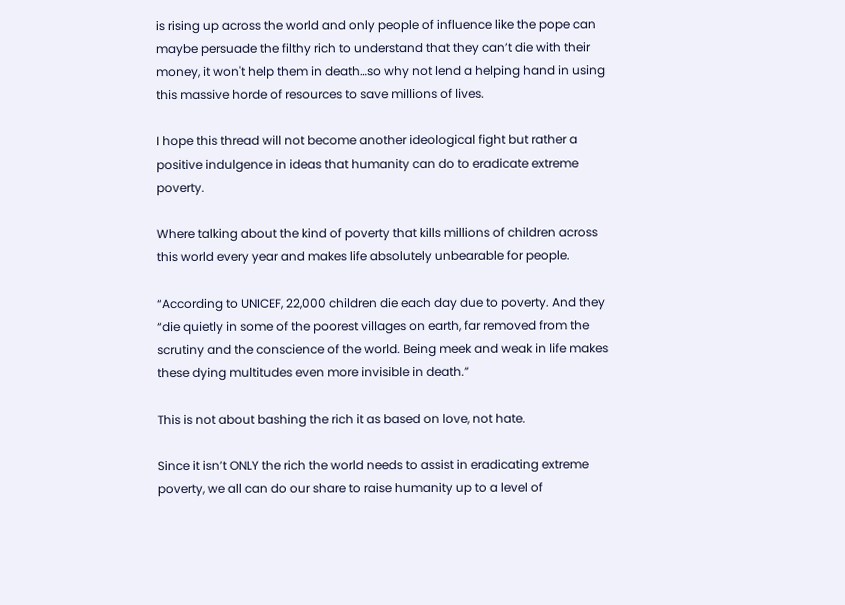is rising up across the world and only people of influence like the pope can maybe persuade the filthy rich to understand that they can’t die with their money, it won't help them in death…so why not lend a helping hand in using this massive horde of resources to save millions of lives.

I hope this thread will not become another ideological fight but rather a positive indulgence in ideas that humanity can do to eradicate extreme poverty.

Where talking about the kind of poverty that kills millions of children across this world every year and makes life absolutely unbearable for people.

“According to UNICEF, 22,000 children die each day due to poverty. And they “die quietly in some of the poorest villages on earth, far removed from the scrutiny and the conscience of the world. Being meek and weak in life makes these dying multitudes even more invisible in death.”

This is not about bashing the rich it as based on love, not hate.

Since it isn’t ONLY the rich the world needs to assist in eradicating extreme poverty, we all can do our share to raise humanity up to a level of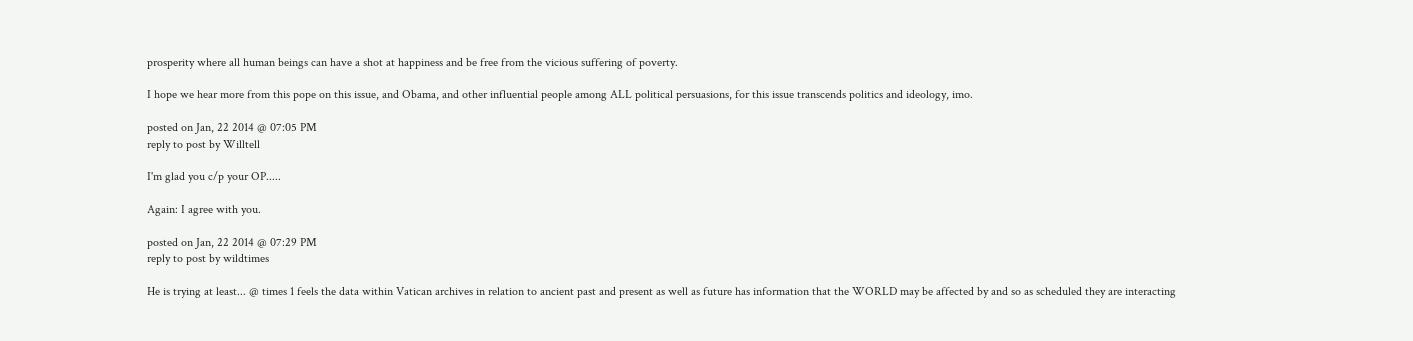prosperity where all human beings can have a shot at happiness and be free from the vicious suffering of poverty.

I hope we hear more from this pope on this issue, and Obama, and other influential people among ALL political persuasions, for this issue transcends politics and ideology, imo.

posted on Jan, 22 2014 @ 07:05 PM
reply to post by Willtell

I'm glad you c/p your OP.....

Again: I agree with you.

posted on Jan, 22 2014 @ 07:29 PM
reply to post by wildtimes

He is trying at least... @ times 1 feels the data within Vatican archives in relation to ancient past and present as well as future has information that the WORLD may be affected by and so as scheduled they are interacting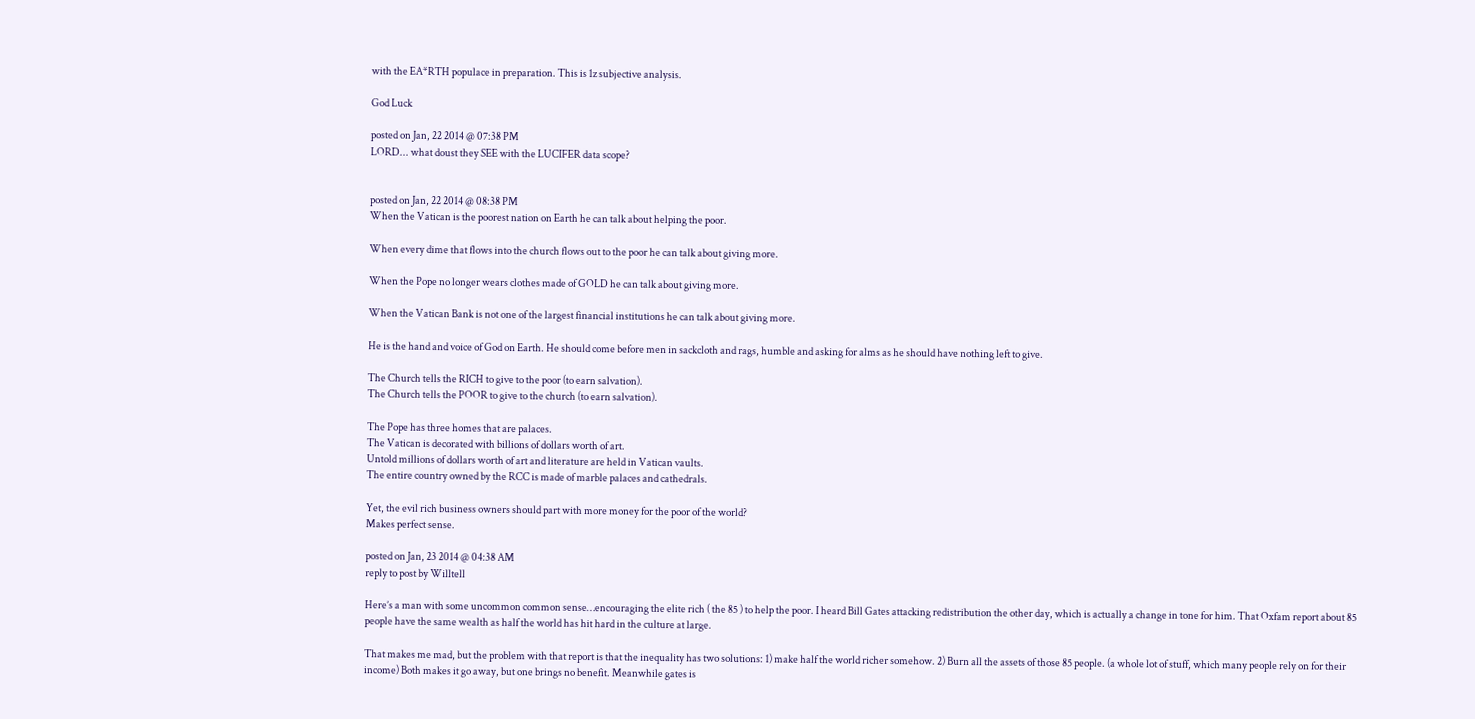with the EA*RTH populace in preparation. This is 1z subjective analysis.

God Luck

posted on Jan, 22 2014 @ 07:38 PM
LORD... what doust they SEE with the LUCIFER data scope?


posted on Jan, 22 2014 @ 08:38 PM
When the Vatican is the poorest nation on Earth he can talk about helping the poor.

When every dime that flows into the church flows out to the poor he can talk about giving more.

When the Pope no longer wears clothes made of GOLD he can talk about giving more.

When the Vatican Bank is not one of the largest financial institutions he can talk about giving more.

He is the hand and voice of God on Earth. He should come before men in sackcloth and rags, humble and asking for alms as he should have nothing left to give.

The Church tells the RICH to give to the poor (to earn salvation).
The Church tells the POOR to give to the church (to earn salvation).

The Pope has three homes that are palaces.
The Vatican is decorated with billions of dollars worth of art.
Untold millions of dollars worth of art and literature are held in Vatican vaults.
The entire country owned by the RCC is made of marble palaces and cathedrals.

Yet, the evil rich business owners should part with more money for the poor of the world?
Makes perfect sense.

posted on Jan, 23 2014 @ 04:38 AM
reply to post by Willtell

Here’s a man with some uncommon common sense…encouraging the elite rich ( the 85 ) to help the poor. I heard Bill Gates attacking redistribution the other day, which is actually a change in tone for him. That Oxfam report about 85 people have the same wealth as half the world has hit hard in the culture at large.

That makes me mad, but the problem with that report is that the inequality has two solutions: 1) make half the world richer somehow. 2) Burn all the assets of those 85 people. (a whole lot of stuff, which many people rely on for their income) Both makes it go away, but one brings no benefit. Meanwhile gates is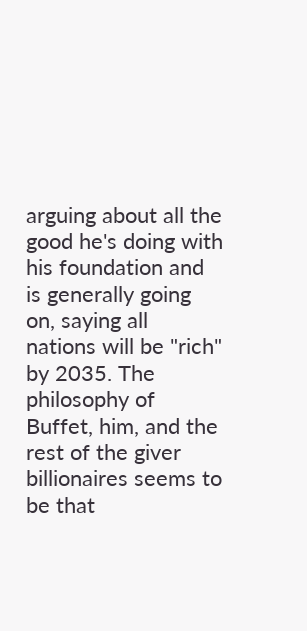arguing about all the good he's doing with his foundation and is generally going on, saying all nations will be "rich" by 2035. The philosophy of Buffet, him, and the rest of the giver billionaires seems to be that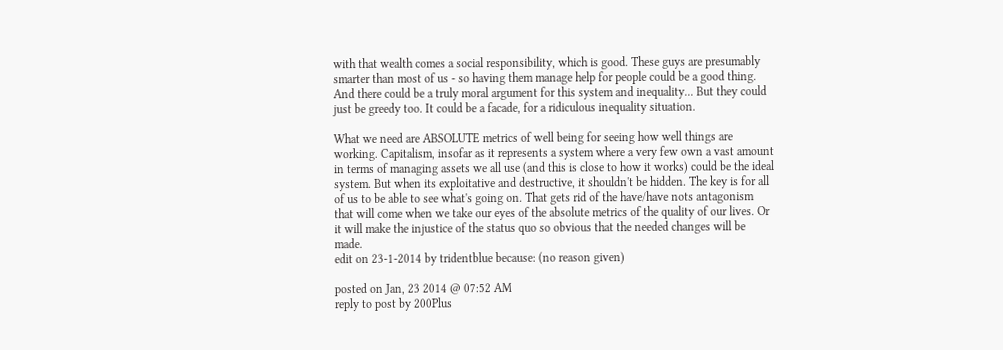with that wealth comes a social responsibility, which is good. These guys are presumably smarter than most of us - so having them manage help for people could be a good thing. And there could be a truly moral argument for this system and inequality... But they could just be greedy too. It could be a facade, for a ridiculous inequality situation.

What we need are ABSOLUTE metrics of well being for seeing how well things are working. Capitalism, insofar as it represents a system where a very few own a vast amount in terms of managing assets we all use (and this is close to how it works) could be the ideal system. But when its exploitative and destructive, it shouldn't be hidden. The key is for all of us to be able to see what's going on. That gets rid of the have/have nots antagonism that will come when we take our eyes of the absolute metrics of the quality of our lives. Or it will make the injustice of the status quo so obvious that the needed changes will be made.
edit on 23-1-2014 by tridentblue because: (no reason given)

posted on Jan, 23 2014 @ 07:52 AM
reply to post by 200Plus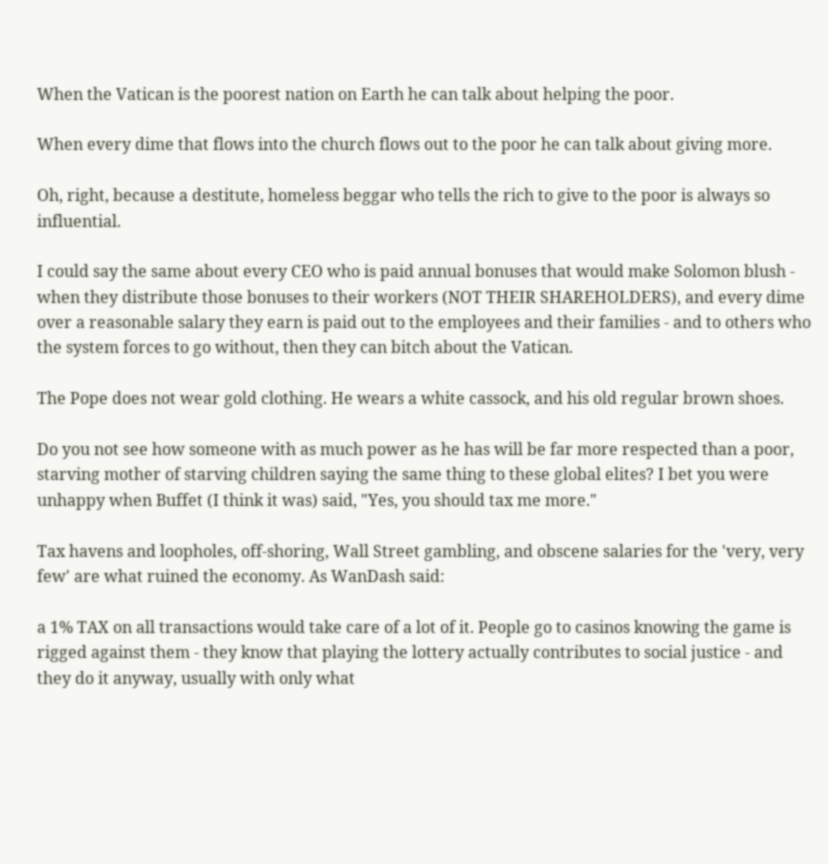When the Vatican is the poorest nation on Earth he can talk about helping the poor.

When every dime that flows into the church flows out to the poor he can talk about giving more.

Oh, right, because a destitute, homeless beggar who tells the rich to give to the poor is always so influential.

I could say the same about every CEO who is paid annual bonuses that would make Solomon blush - when they distribute those bonuses to their workers (NOT THEIR SHAREHOLDERS), and every dime over a reasonable salary they earn is paid out to the employees and their families - and to others who the system forces to go without, then they can bitch about the Vatican.

The Pope does not wear gold clothing. He wears a white cassock, and his old regular brown shoes.

Do you not see how someone with as much power as he has will be far more respected than a poor, starving mother of starving children saying the same thing to these global elites? I bet you were unhappy when Buffet (I think it was) said, "Yes, you should tax me more."

Tax havens and loopholes, off-shoring, Wall Street gambling, and obscene salaries for the 'very, very few' are what ruined the economy. As WanDash said:

a 1% TAX on all transactions would take care of a lot of it. People go to casinos knowing the game is rigged against them - they know that playing the lottery actually contributes to social justice - and they do it anyway, usually with only what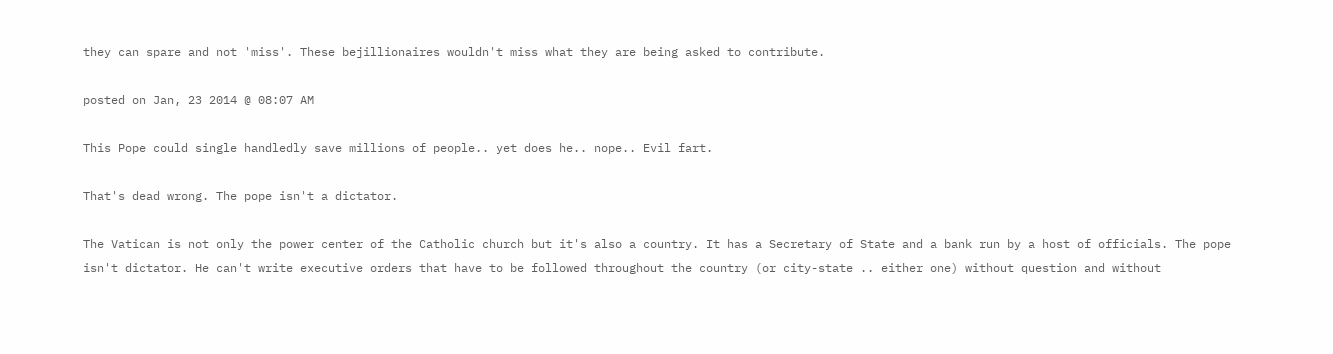they can spare and not 'miss'. These bejillionaires wouldn't miss what they are being asked to contribute.

posted on Jan, 23 2014 @ 08:07 AM

This Pope could single handledly save millions of people.. yet does he.. nope.. Evil fart.

That's dead wrong. The pope isn't a dictator.

The Vatican is not only the power center of the Catholic church but it's also a country. It has a Secretary of State and a bank run by a host of officials. The pope isn't dictator. He can't write executive orders that have to be followed throughout the country (or city-state .. either one) without question and without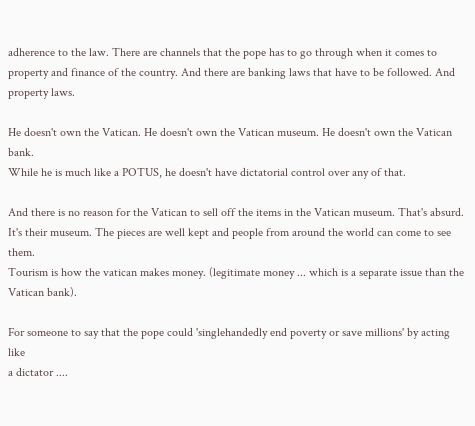adherence to the law. There are channels that the pope has to go through when it comes to property and finance of the country. And there are banking laws that have to be followed. And property laws.

He doesn't own the Vatican. He doesn't own the Vatican museum. He doesn't own the Vatican bank.
While he is much like a POTUS, he doesn't have dictatorial control over any of that.

And there is no reason for the Vatican to sell off the items in the Vatican museum. That's absurd.
It's their museum. The pieces are well kept and people from around the world can come to see them.
Tourism is how the vatican makes money. (legitimate money ... which is a separate issue than the Vatican bank).

For someone to say that the pope could 'singlehandedly end poverty or save millions' by acting like
a dictator ....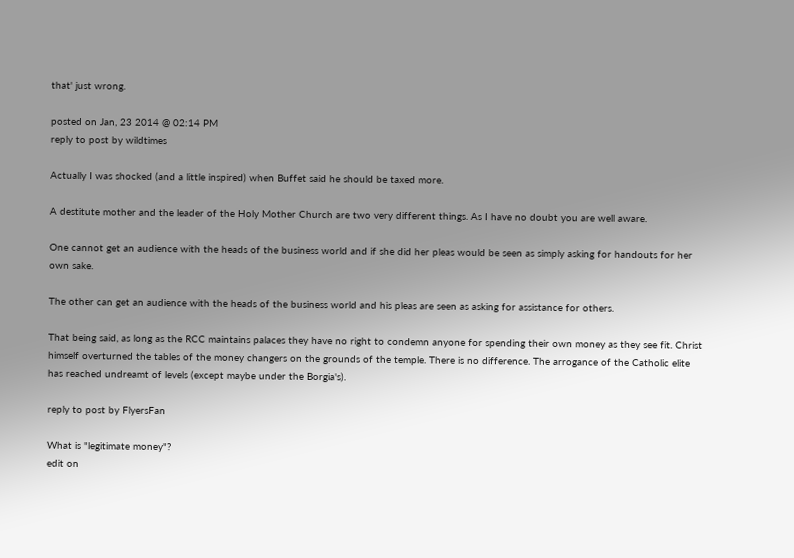that' just wrong.

posted on Jan, 23 2014 @ 02:14 PM
reply to post by wildtimes

Actually I was shocked (and a little inspired) when Buffet said he should be taxed more.

A destitute mother and the leader of the Holy Mother Church are two very different things. As I have no doubt you are well aware.

One cannot get an audience with the heads of the business world and if she did her pleas would be seen as simply asking for handouts for her own sake.

The other can get an audience with the heads of the business world and his pleas are seen as asking for assistance for others.

That being said, as long as the RCC maintains palaces they have no right to condemn anyone for spending their own money as they see fit. Christ himself overturned the tables of the money changers on the grounds of the temple. There is no difference. The arrogance of the Catholic elite has reached undreamt of levels (except maybe under the Borgia's).

reply to post by FlyersFan

What is "legitimate money"?
edit on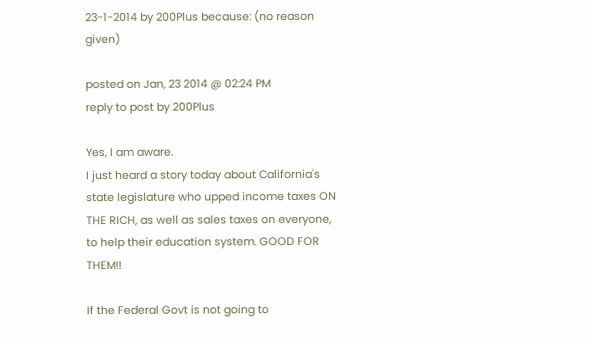23-1-2014 by 200Plus because: (no reason given)

posted on Jan, 23 2014 @ 02:24 PM
reply to post by 200Plus

Yes, I am aware.
I just heard a story today about California's state legislature who upped income taxes ON THE RICH, as well as sales taxes on everyone, to help their education system. GOOD FOR THEM!!

If the Federal Govt is not going to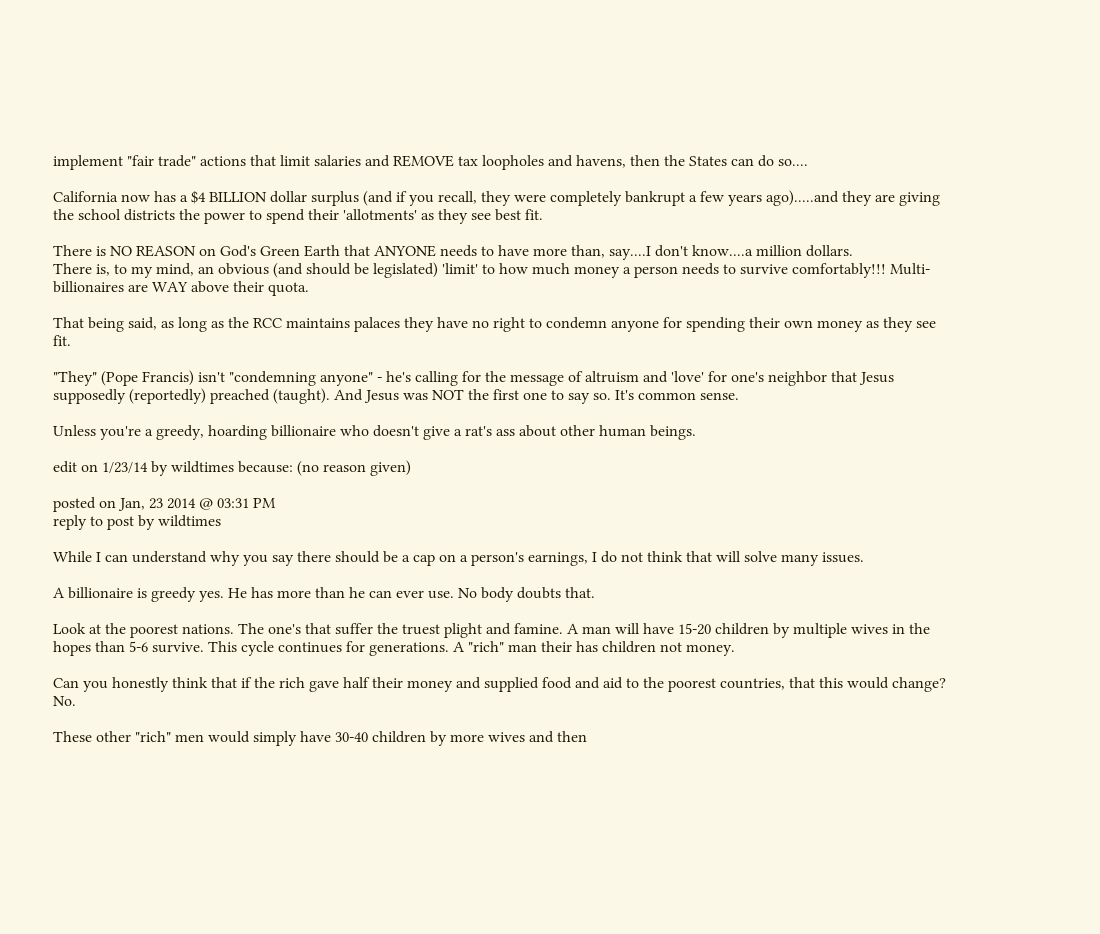implement "fair trade" actions that limit salaries and REMOVE tax loopholes and havens, then the States can do so....

California now has a $4 BILLION dollar surplus (and if you recall, they were completely bankrupt a few years ago).....and they are giving the school districts the power to spend their 'allotments' as they see best fit.

There is NO REASON on God's Green Earth that ANYONE needs to have more than, say....I don't know....a million dollars.
There is, to my mind, an obvious (and should be legislated) 'limit' to how much money a person needs to survive comfortably!!! Multi-billionaires are WAY above their quota.

That being said, as long as the RCC maintains palaces they have no right to condemn anyone for spending their own money as they see fit.

"They" (Pope Francis) isn't "condemning anyone" - he's calling for the message of altruism and 'love' for one's neighbor that Jesus supposedly (reportedly) preached (taught). And Jesus was NOT the first one to say so. It's common sense.

Unless you're a greedy, hoarding billionaire who doesn't give a rat's ass about other human beings.

edit on 1/23/14 by wildtimes because: (no reason given)

posted on Jan, 23 2014 @ 03:31 PM
reply to post by wildtimes

While I can understand why you say there should be a cap on a person's earnings, I do not think that will solve many issues.

A billionaire is greedy yes. He has more than he can ever use. No body doubts that.

Look at the poorest nations. The one's that suffer the truest plight and famine. A man will have 15-20 children by multiple wives in the hopes than 5-6 survive. This cycle continues for generations. A "rich" man their has children not money.

Can you honestly think that if the rich gave half their money and supplied food and aid to the poorest countries, that this would change? No.

These other "rich" men would simply have 30-40 children by more wives and then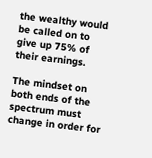the wealthy would be called on to give up 75% of their earnings.

The mindset on both ends of the spectrum must change in order for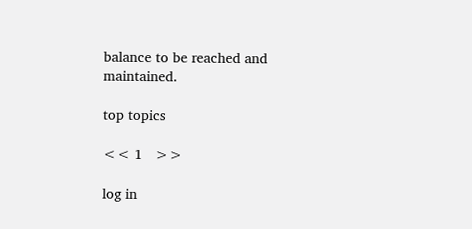balance to be reached and maintained.

top topics

<< 1   >>

log in